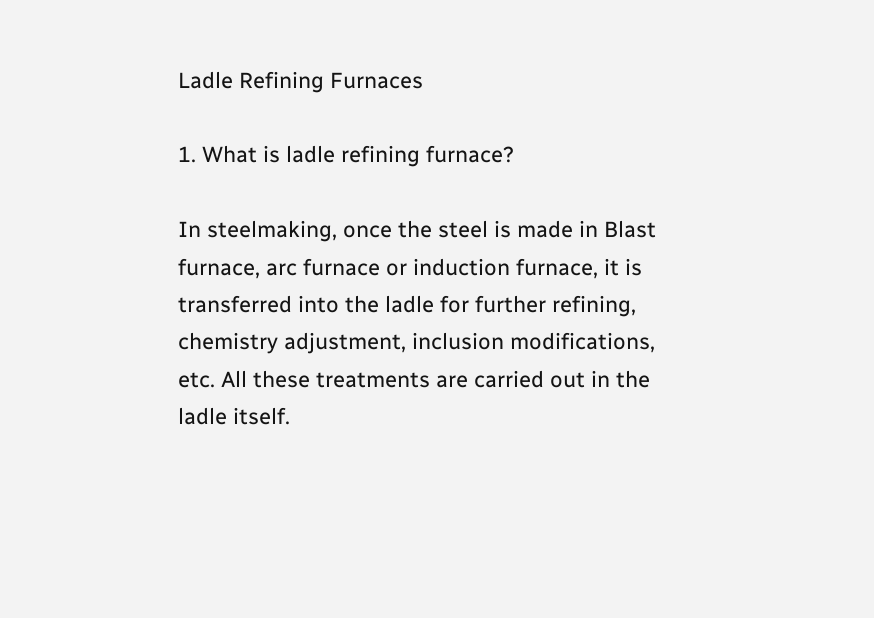Ladle Refining Furnaces

1. What is ladle refining furnace?

In steelmaking, once the steel is made in Blast furnace, arc furnace or induction furnace, it is transferred into the ladle for further refining, chemistry adjustment, inclusion modifications, etc. All these treatments are carried out in the ladle itself.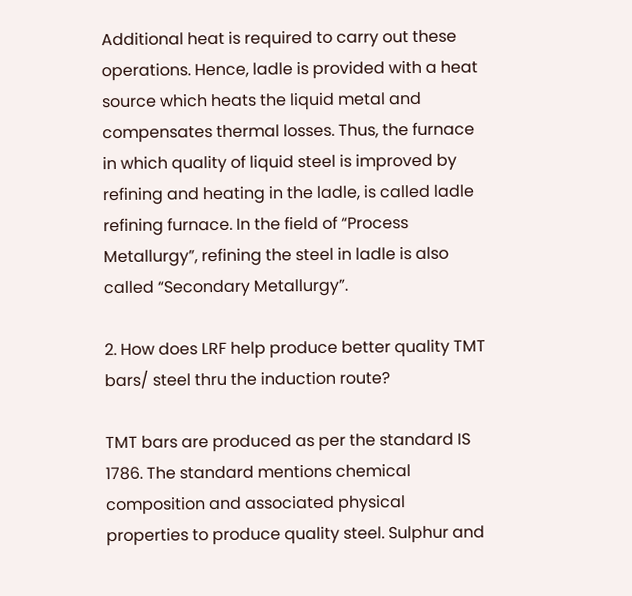Additional heat is required to carry out these operations. Hence, ladle is provided with a heat source which heats the liquid metal and compensates thermal losses. Thus, the furnace in which quality of liquid steel is improved by refining and heating in the ladle, is called ladle refining furnace. In the field of “Process Metallurgy”, refining the steel in ladle is also called “Secondary Metallurgy”.

2. How does LRF help produce better quality TMT bars/ steel thru the induction route?

TMT bars are produced as per the standard IS 1786. The standard mentions chemical composition and associated physical properties to produce quality steel. Sulphur and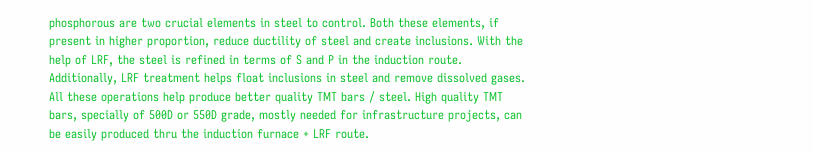phosphorous are two crucial elements in steel to control. Both these elements, if present in higher proportion, reduce ductility of steel and create inclusions. With the help of LRF, the steel is refined in terms of S and P in the induction route. Additionally, LRF treatment helps float inclusions in steel and remove dissolved gases. All these operations help produce better quality TMT bars / steel. High quality TMT bars, specially of 500D or 550D grade, mostly needed for infrastructure projects, can be easily produced thru the induction furnace + LRF route.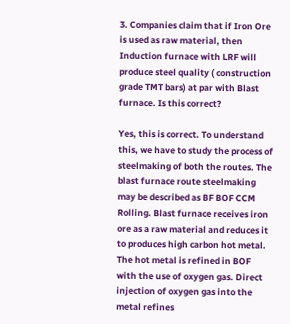3. Companies claim that if Iron Ore is used as raw material, then Induction furnace with LRF will produce steel quality ( construction grade TMT bars) at par with Blast furnace. Is this correct?

Yes, this is correct. To understand this, we have to study the process of steelmaking of both the routes. The blast furnace route steelmaking may be described as BF BOF CCM Rolling. Blast furnace receives iron ore as a raw material and reduces it to produces high carbon hot metal. The hot metal is refined in BOF with the use of oxygen gas. Direct injection of oxygen gas into the metal refines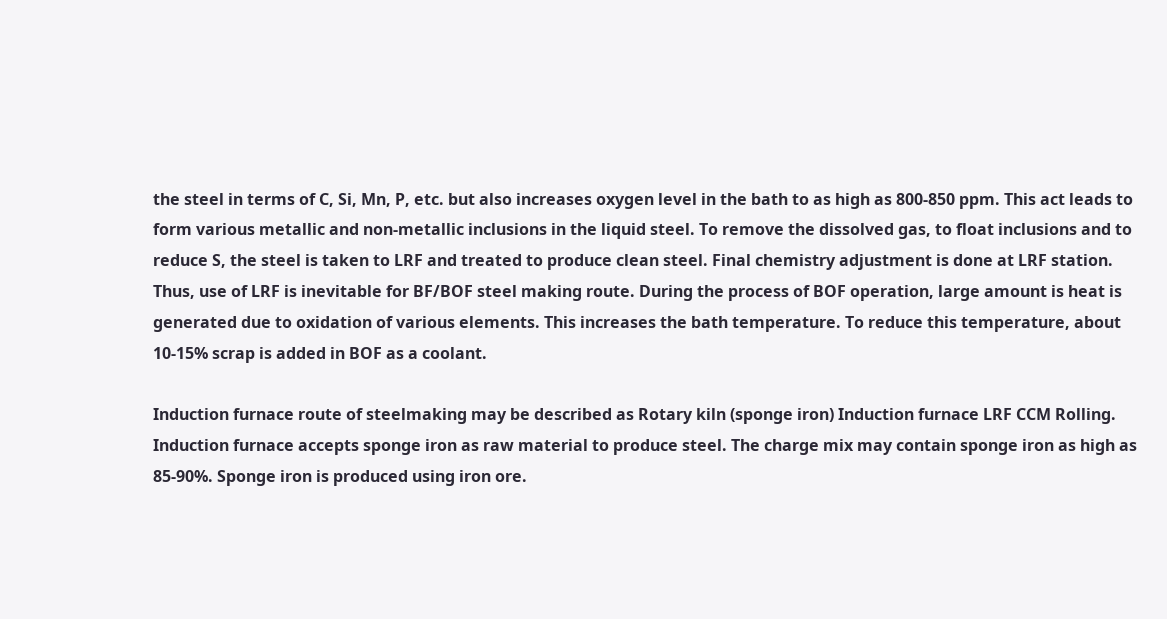the steel in terms of C, Si, Mn, P, etc. but also increases oxygen level in the bath to as high as 800-850 ppm. This act leads to form various metallic and non-metallic inclusions in the liquid steel. To remove the dissolved gas, to float inclusions and to reduce S, the steel is taken to LRF and treated to produce clean steel. Final chemistry adjustment is done at LRF station. Thus, use of LRF is inevitable for BF/BOF steel making route. During the process of BOF operation, large amount is heat is generated due to oxidation of various elements. This increases the bath temperature. To reduce this temperature, about 10-15% scrap is added in BOF as a coolant.

Induction furnace route of steelmaking may be described as Rotary kiln (sponge iron) Induction furnace LRF CCM Rolling. Induction furnace accepts sponge iron as raw material to produce steel. The charge mix may contain sponge iron as high as 85-90%. Sponge iron is produced using iron ore.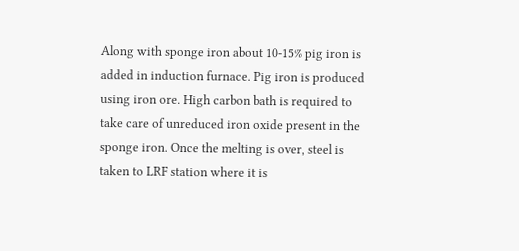Along with sponge iron about 10-15% pig iron is added in induction furnace. Pig iron is produced using iron ore. High carbon bath is required to take care of unreduced iron oxide present in the sponge iron. Once the melting is over, steel is taken to LRF station where it is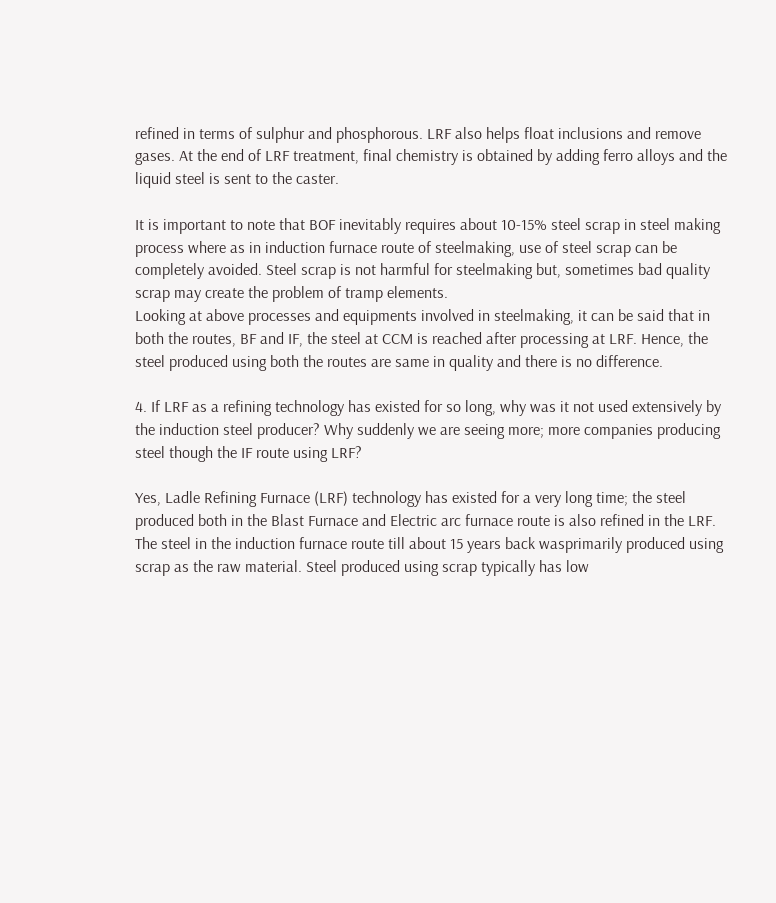refined in terms of sulphur and phosphorous. LRF also helps float inclusions and remove gases. At the end of LRF treatment, final chemistry is obtained by adding ferro alloys and the liquid steel is sent to the caster.

It is important to note that BOF inevitably requires about 10-15% steel scrap in steel making process where as in induction furnace route of steelmaking, use of steel scrap can be completely avoided. Steel scrap is not harmful for steelmaking but, sometimes bad quality scrap may create the problem of tramp elements.
Looking at above processes and equipments involved in steelmaking, it can be said that in both the routes, BF and IF, the steel at CCM is reached after processing at LRF. Hence, the steel produced using both the routes are same in quality and there is no difference.

4. If LRF as a refining technology has existed for so long, why was it not used extensively by the induction steel producer? Why suddenly we are seeing more; more companies producing steel though the IF route using LRF?

Yes, Ladle Refining Furnace (LRF) technology has existed for a very long time; the steel produced both in the Blast Furnace and Electric arc furnace route is also refined in the LRF. The steel in the induction furnace route till about 15 years back wasprimarily produced using scrap as the raw material. Steel produced using scrap typically has low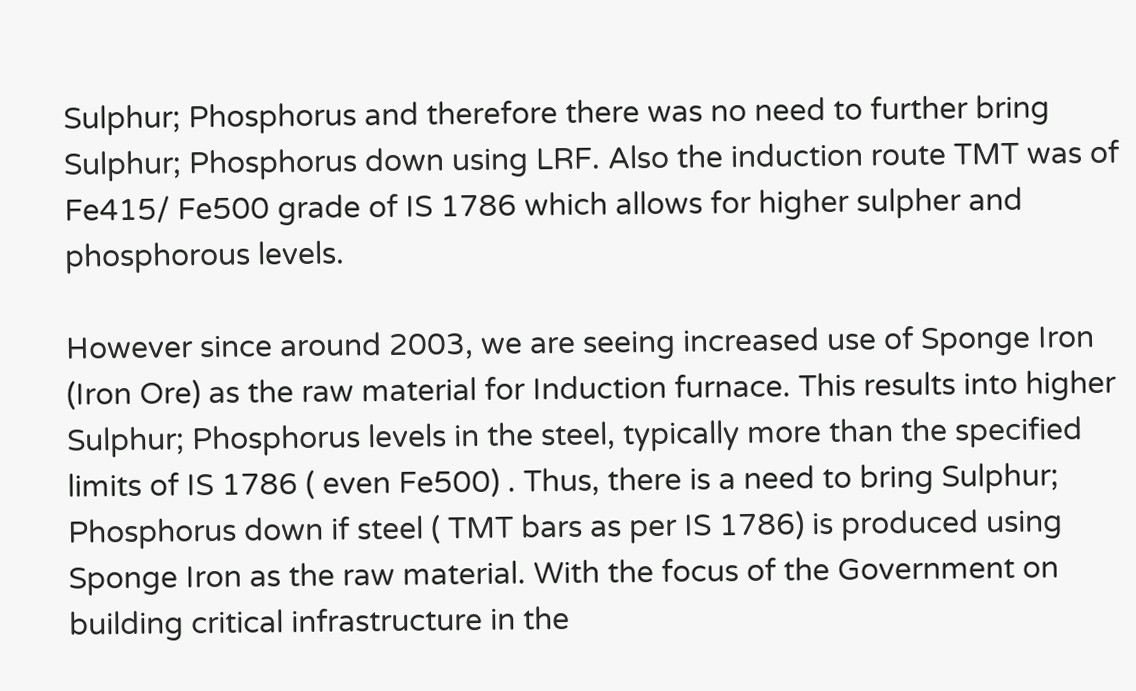Sulphur; Phosphorus and therefore there was no need to further bring Sulphur; Phosphorus down using LRF. Also the induction route TMT was of Fe415/ Fe500 grade of IS 1786 which allows for higher sulpher and phosphorous levels.

However since around 2003, we are seeing increased use of Sponge Iron (Iron Ore) as the raw material for Induction furnace. This results into higher Sulphur; Phosphorus levels in the steel, typically more than the specified limits of IS 1786 ( even Fe500) . Thus, there is a need to bring Sulphur; Phosphorus down if steel ( TMT bars as per IS 1786) is produced using Sponge Iron as the raw material. With the focus of the Government on building critical infrastructure in the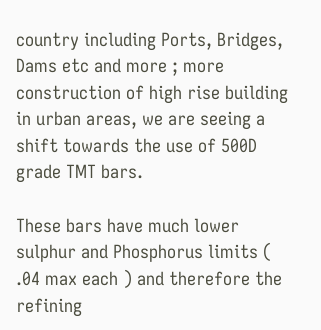country including Ports, Bridges, Dams etc and more ; more construction of high rise building in urban areas, we are seeing a shift towards the use of 500D grade TMT bars.

These bars have much lower sulphur and Phosphorus limits ( .04 max each ) and therefore the refining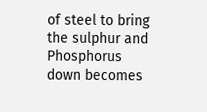of steel to bring the sulphur and Phosphorus down becomes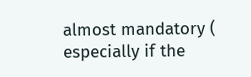almost mandatory ( especially if the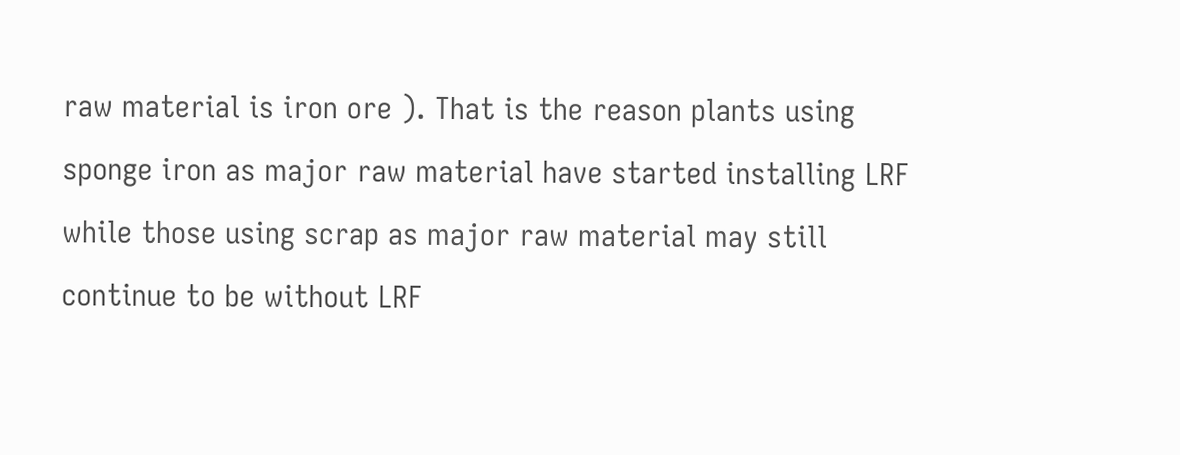raw material is iron ore ). That is the reason plants using sponge iron as major raw material have started installing LRF while those using scrap as major raw material may still continue to be without LRF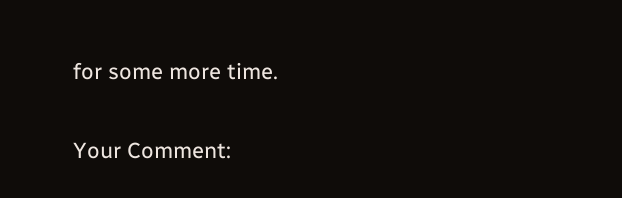for some more time.

Your Comment: